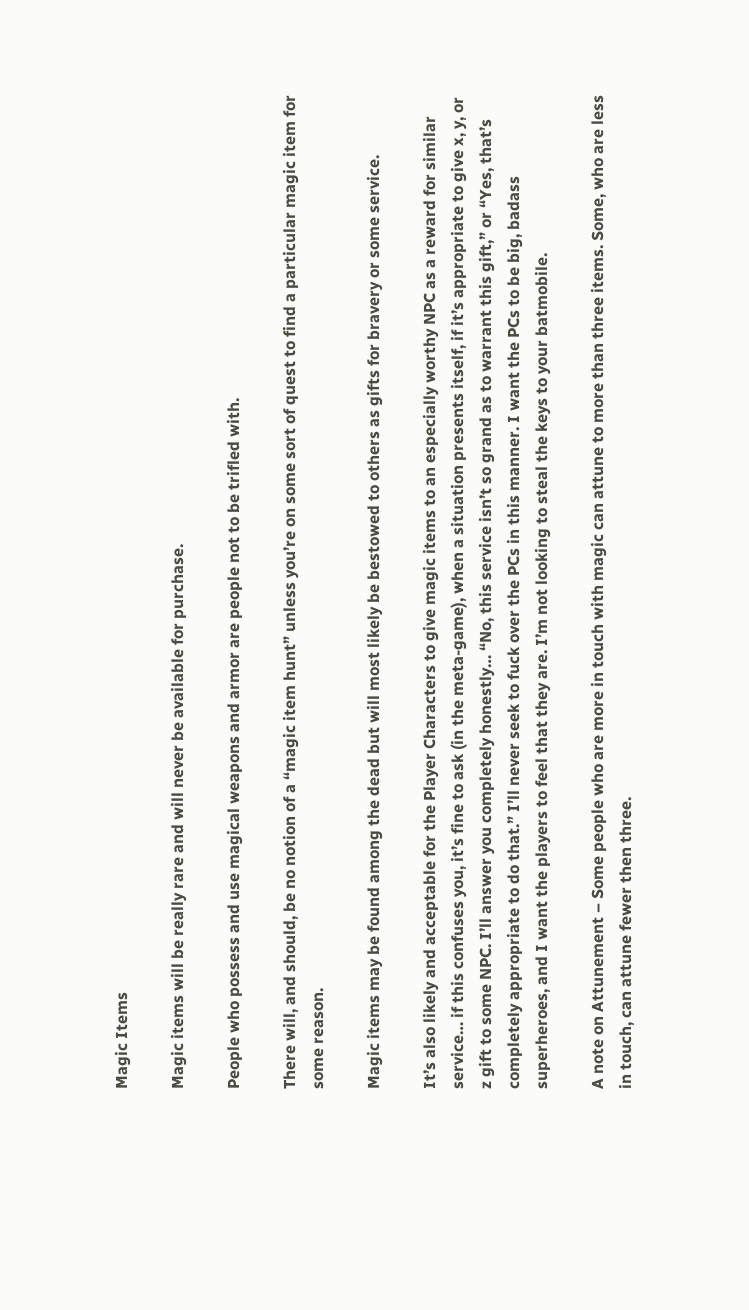Magic Items

Magic items will be really rare and will never be available for purchase.

People who possess and use magical weapons and armor are people not to be trifled with.

There will, and should, be no notion of a “magic item hunt” unless you’re on some sort of quest to find a particular magic item for some reason.

Magic items may be found among the dead but will most likely be bestowed to others as gifts for bravery or some service.

It’s also likely and acceptable for the Player Characters to give magic items to an especially worthy NPC as a reward for similar service… if this confuses you, it’s fine to ask (in the meta-game), when a situation presents itself, if it’s appropriate to give x, y, or z gift to some NPC. I’ll answer you completely honestly… “No, this service isn’t so grand as to warrant this gift,” or “Yes, that’s completely appropriate to do that.” I’ll never seek to fuck over the PCs in this manner. I want the PCs to be big, badass superheroes, and I want the players to feel that they are. I’m not looking to steal the keys to your batmobile.

A note on Attunement – Some people who are more in touch with magic can attune to more than three items. Some, who are less in touch, can attune fewer then three.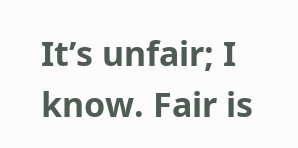It’s unfair; I know. Fair is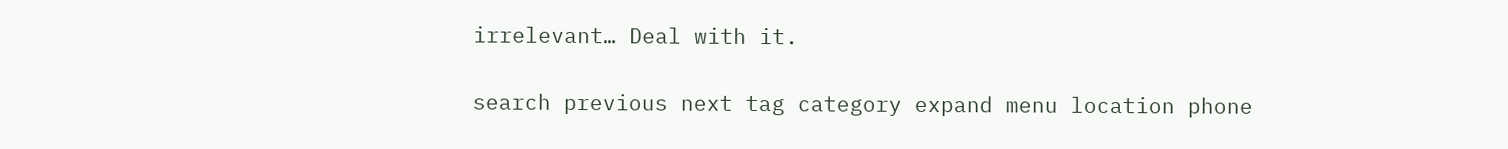irrelevant… Deal with it.

search previous next tag category expand menu location phone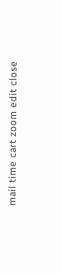mail time cart zoom edit close